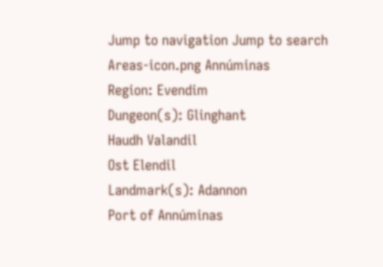Jump to navigation Jump to search
Areas-icon.png Annúminas
Region: Evendim
Dungeon(s): Glinghant
Haudh Valandil
Ost Elendil
Landmark(s): Adannon
Port of Annúminas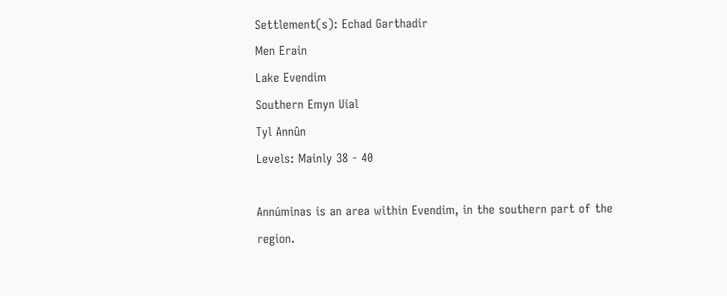Settlement(s): Echad Garthadir
Men Erain
Lake Evendim
Southern Emyn Uial
Tyl Annûn
Levels: Mainly 38 - 40

Annúminas is an area within Evendim, in the southern part of the region.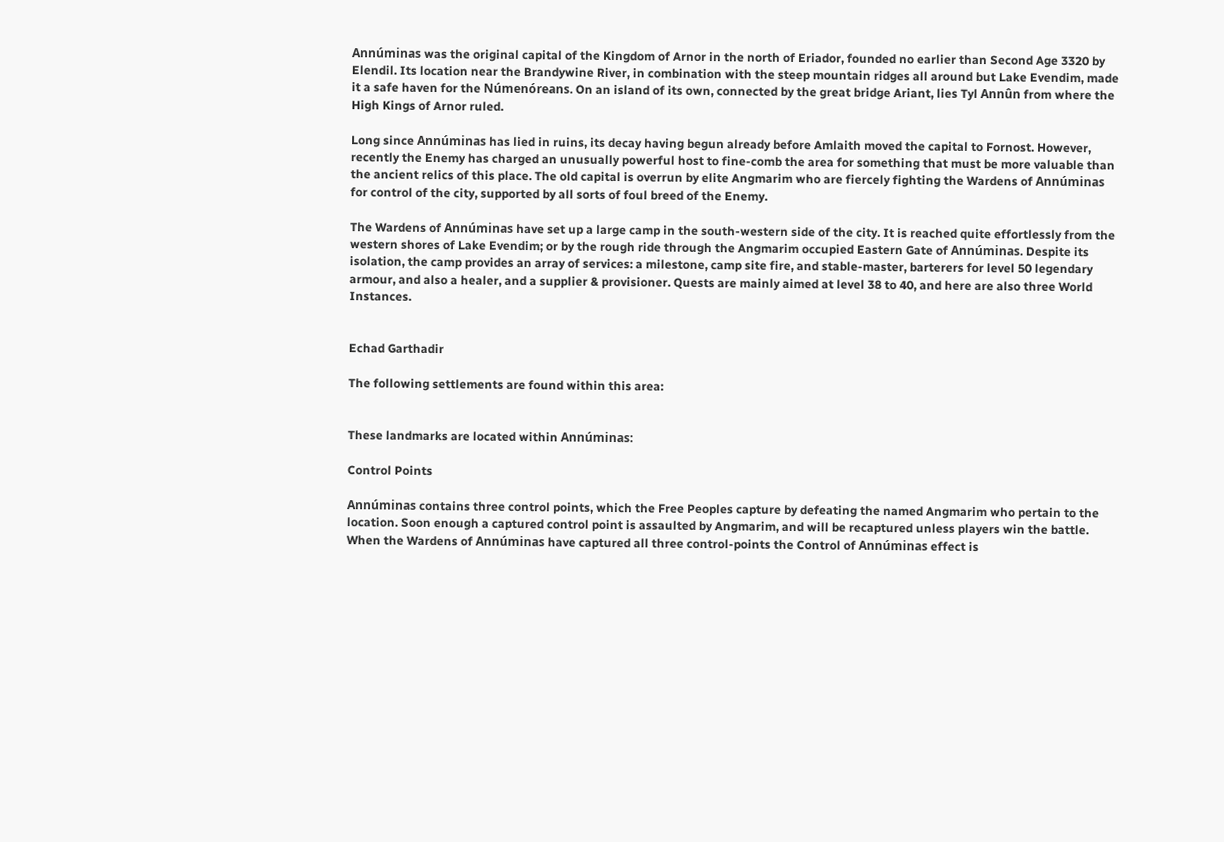Annúminas was the original capital of the Kingdom of Arnor in the north of Eriador, founded no earlier than Second Age 3320 by Elendil. Its location near the Brandywine River, in combination with the steep mountain ridges all around but Lake Evendim, made it a safe haven for the Númenóreans. On an island of its own, connected by the great bridge Ariant, lies Tyl Annûn from where the High Kings of Arnor ruled.

Long since Annúminas has lied in ruins, its decay having begun already before Amlaith moved the capital to Fornost. However, recently the Enemy has charged an unusually powerful host to fine-comb the area for something that must be more valuable than the ancient relics of this place. The old capital is overrun by elite Angmarim who are fiercely fighting the Wardens of Annúminas for control of the city, supported by all sorts of foul breed of the Enemy.

The Wardens of Annúminas have set up a large camp in the south-western side of the city. It is reached quite effortlessly from the western shores of Lake Evendim; or by the rough ride through the Angmarim occupied Eastern Gate of Annúminas. Despite its isolation, the camp provides an array of services: a milestone, camp site fire, and stable-master, barterers for level 50 legendary armour, and also a healer, and a supplier & provisioner. Quests are mainly aimed at level 38 to 40, and here are also three World Instances.


Echad Garthadir

The following settlements are found within this area:


These landmarks are located within Annúminas:

Control Points

Annúminas contains three control points, which the Free Peoples capture by defeating the named Angmarim who pertain to the location. Soon enough a captured control point is assaulted by Angmarim, and will be recaptured unless players win the battle. When the Wardens of Annúminas have captured all three control-points the Control of Annúminas effect is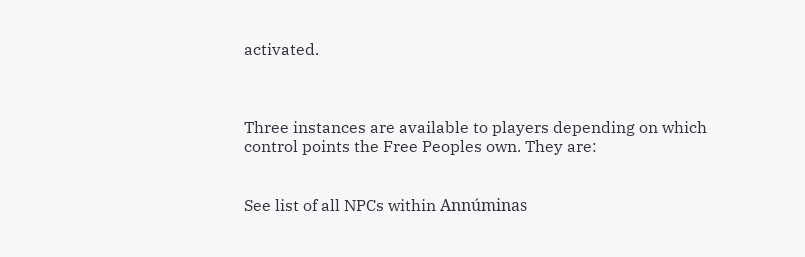activated.



Three instances are available to players depending on which control points the Free Peoples own. They are:


See list of all NPCs within Annúminas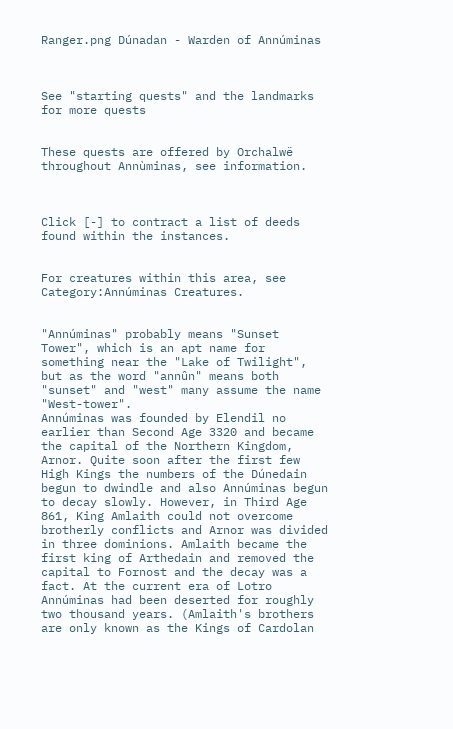Ranger.png Dúnadan - Warden of Annúminas



See "starting quests" and the landmarks for more quests


These quests are offered by Orchalwë throughout Annùminas, see information.



Click [-] to contract a list of deeds found within the instances.


For creatures within this area, see Category:Annúminas Creatures.


"Annúminas" probably means "Sunset Tower", which is an apt name for something near the "Lake of Twilight", but as the word "annûn" means both "sunset" and "west" many assume the name "West-tower".
Annúminas was founded by Elendil no earlier than Second Age 3320 and became the capital of the Northern Kingdom, Arnor. Quite soon after the first few High Kings the numbers of the Dúnedain begun to dwindle and also Annúminas begun to decay slowly. However, in Third Age 861, King Amlaith could not overcome brotherly conflicts and Arnor was divided in three dominions. Amlaith became the first king of Arthedain and removed the capital to Fornost and the decay was a fact. At the current era of Lotro Annúminas had been deserted for roughly two thousand years. (Amlaith's brothers are only known as the Kings of Cardolan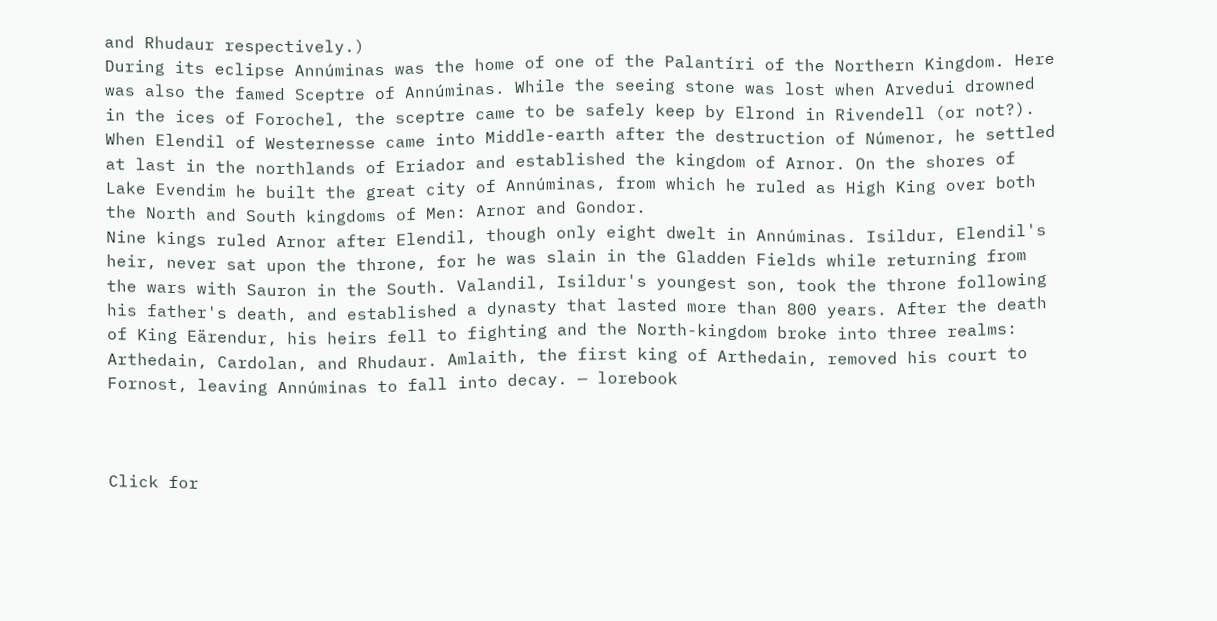and Rhudaur respectively.)
During its eclipse Annúminas was the home of one of the Palantíri of the Northern Kingdom. Here was also the famed Sceptre of Annúminas. While the seeing stone was lost when Arvedui drowned in the ices of Forochel, the sceptre came to be safely keep by Elrond in Rivendell (or not?).
When Elendil of Westernesse came into Middle-earth after the destruction of Númenor, he settled at last in the northlands of Eriador and established the kingdom of Arnor. On the shores of Lake Evendim he built the great city of Annúminas, from which he ruled as High King over both the North and South kingdoms of Men: Arnor and Gondor.
Nine kings ruled Arnor after Elendil, though only eight dwelt in Annúminas. Isildur, Elendil's heir, never sat upon the throne, for he was slain in the Gladden Fields while returning from the wars with Sauron in the South. Valandil, Isildur's youngest son, took the throne following his father's death, and established a dynasty that lasted more than 800 years. After the death of King Eärendur, his heirs fell to fighting and the North-kingdom broke into three realms: Arthedain, Cardolan, and Rhudaur. Amlaith, the first king of Arthedain, removed his court to Fornost, leaving Annúminas to fall into decay. — lorebook



Click for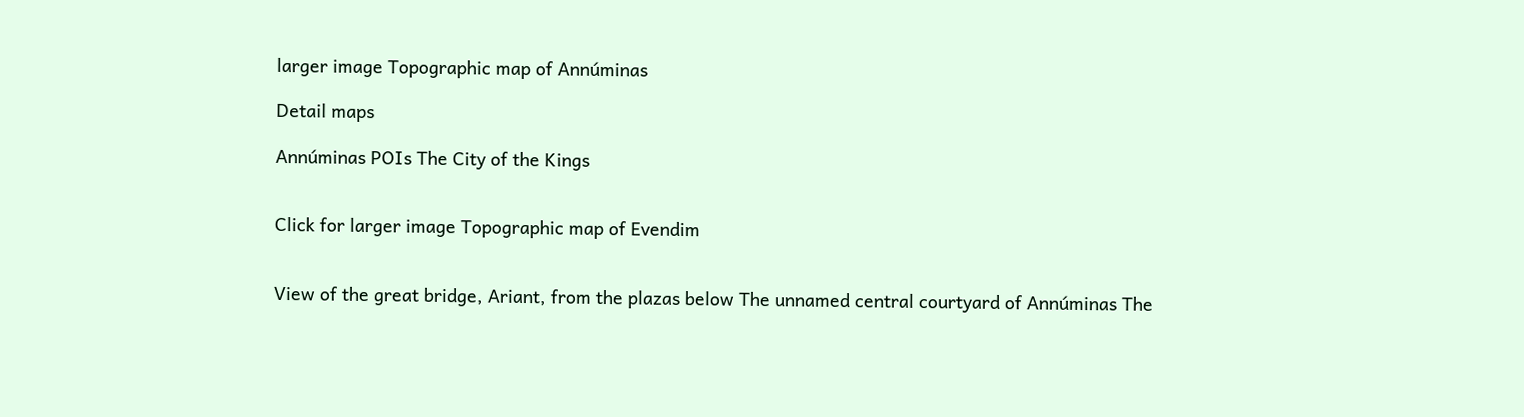larger image Topographic map of Annúminas

Detail maps

Annúminas POIs The City of the Kings


Click for larger image Topographic map of Evendim


View of the great bridge, Ariant, from the plazas below The unnamed central courtyard of Annúminas The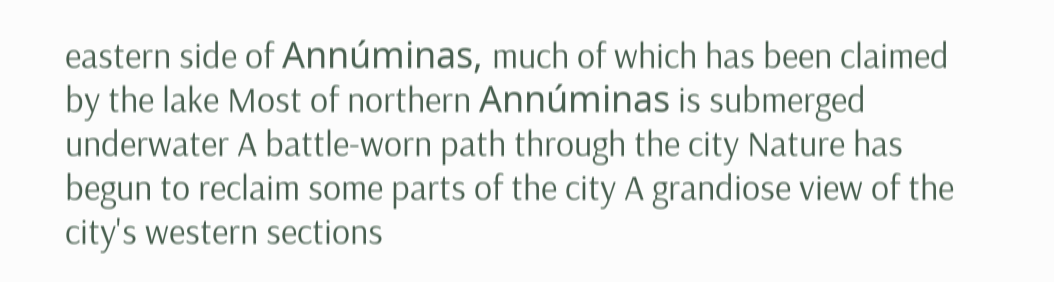eastern side of Annúminas, much of which has been claimed by the lake Most of northern Annúminas is submerged underwater A battle-worn path through the city Nature has begun to reclaim some parts of the city A grandiose view of the city's western sections